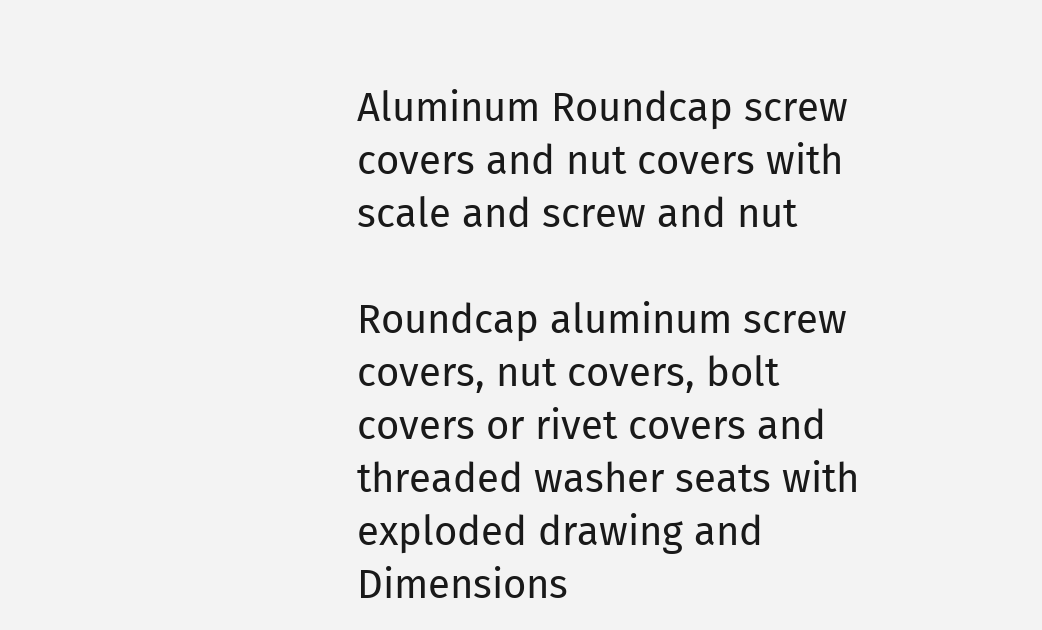Aluminum Roundcap screw covers and nut covers with scale and screw and nut

Roundcap aluminum screw covers, nut covers, bolt covers or rivet covers and threaded washer seats with exploded drawing and Dimensions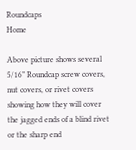Roundcaps                        Home

Above picture shows several 5/16” Roundcap screw covers, nut covers, or rivet covers showing how they will cover the jagged ends of a blind rivet or the sharp end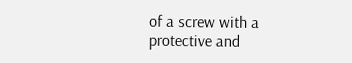of a screw with a protective and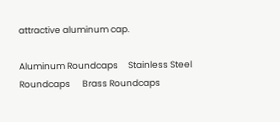attractive aluminum cap.

Aluminum Roundcaps     Stainless Steel Roundcaps      Brass Roundcaps